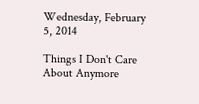Wednesday, February 5, 2014

Things I Don't Care About Anymore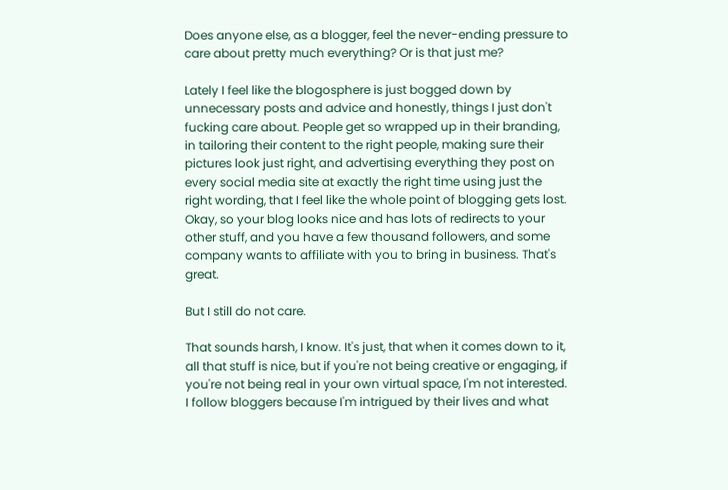Does anyone else, as a blogger, feel the never-ending pressure to care about pretty much everything? Or is that just me?

Lately I feel like the blogosphere is just bogged down by unnecessary posts and advice and honestly, things I just don't fucking care about. People get so wrapped up in their branding, in tailoring their content to the right people, making sure their pictures look just right, and advertising everything they post on every social media site at exactly the right time using just the right wording, that I feel like the whole point of blogging gets lost. Okay, so your blog looks nice and has lots of redirects to your other stuff, and you have a few thousand followers, and some company wants to affiliate with you to bring in business. That's great.

But I still do not care.

That sounds harsh, I know. It's just, that when it comes down to it, all that stuff is nice, but if you're not being creative or engaging, if you're not being real in your own virtual space, I'm not interested. I follow bloggers because I'm intrigued by their lives and what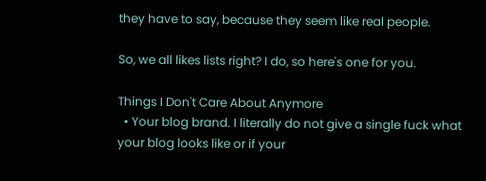they have to say, because they seem like real people.

So, we all likes lists right? I do, so here's one for you.

Things I Don't Care About Anymore
  • Your blog brand. I literally do not give a single fuck what your blog looks like or if your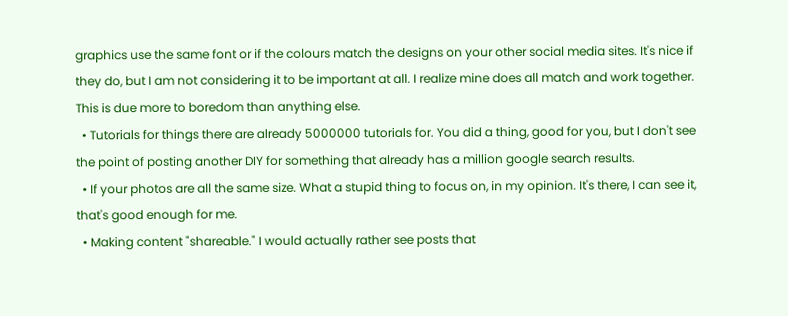graphics use the same font or if the colours match the designs on your other social media sites. It's nice if they do, but I am not considering it to be important at all. I realize mine does all match and work together. This is due more to boredom than anything else.
  • Tutorials for things there are already 5000000 tutorials for. You did a thing, good for you, but I don't see the point of posting another DIY for something that already has a million google search results.
  • If your photos are all the same size. What a stupid thing to focus on, in my opinion. It's there, I can see it, that's good enough for me.
  • Making content "shareable." I would actually rather see posts that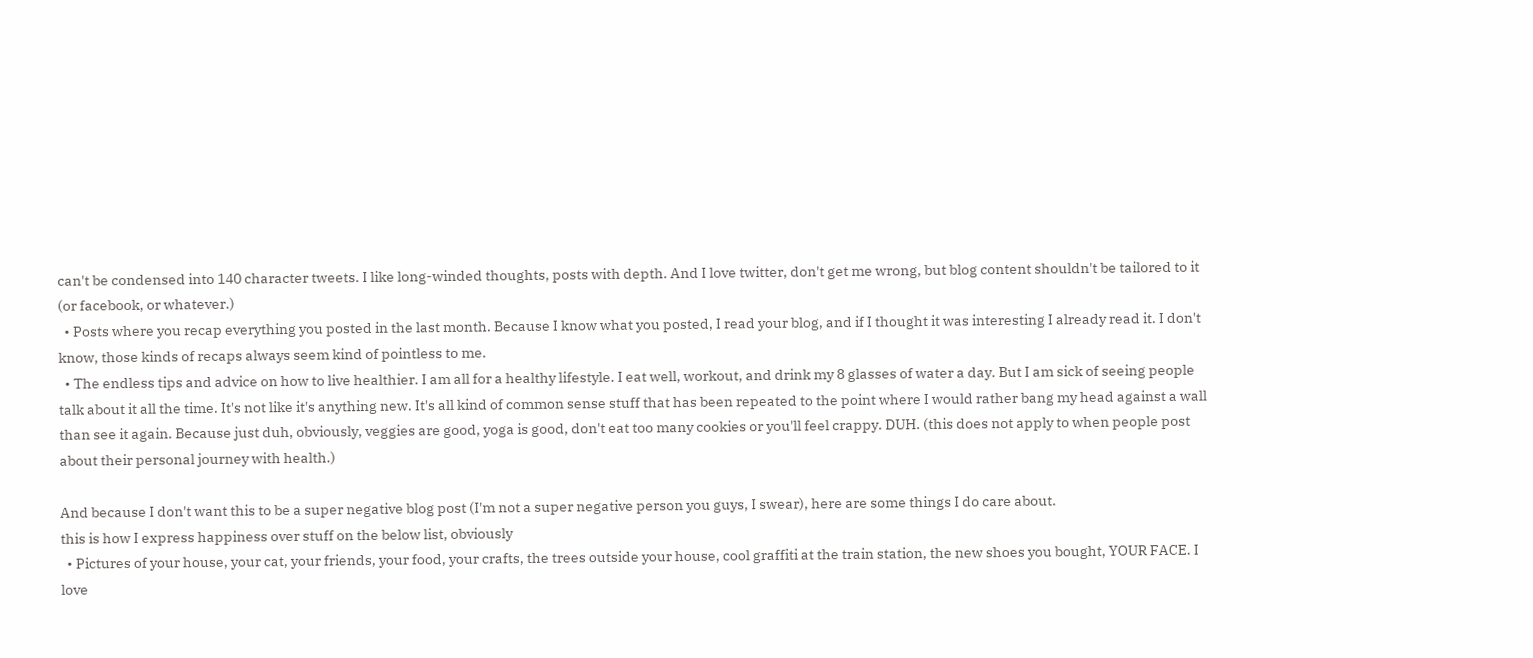can't be condensed into 140 character tweets. I like long-winded thoughts, posts with depth. And I love twitter, don't get me wrong, but blog content shouldn't be tailored to it (or facebook, or whatever.)
  • Posts where you recap everything you posted in the last month. Because I know what you posted, I read your blog, and if I thought it was interesting I already read it. I don't know, those kinds of recaps always seem kind of pointless to me.
  • The endless tips and advice on how to live healthier. I am all for a healthy lifestyle. I eat well, workout, and drink my 8 glasses of water a day. But I am sick of seeing people talk about it all the time. It's not like it's anything new. It's all kind of common sense stuff that has been repeated to the point where I would rather bang my head against a wall than see it again. Because just duh, obviously, veggies are good, yoga is good, don't eat too many cookies or you'll feel crappy. DUH. (this does not apply to when people post about their personal journey with health.)

And because I don't want this to be a super negative blog post (I'm not a super negative person you guys, I swear), here are some things I do care about.
this is how I express happiness over stuff on the below list, obviously
  • Pictures of your house, your cat, your friends, your food, your crafts, the trees outside your house, cool graffiti at the train station, the new shoes you bought, YOUR FACE. I love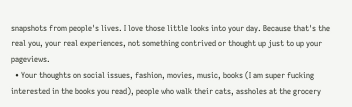snapshots from people's lives. I love those little looks into your day. Because that's the real you, your real experiences, not something contrived or thought up just to up your pageviews.
  • Your thoughts on social issues, fashion, movies, music, books (I am super fucking interested in the books you read), people who walk their cats, assholes at the grocery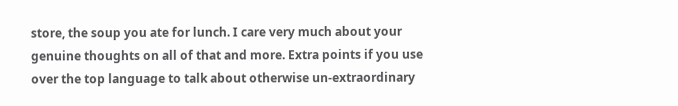store, the soup you ate for lunch. I care very much about your genuine thoughts on all of that and more. Extra points if you use over the top language to talk about otherwise un-extraordinary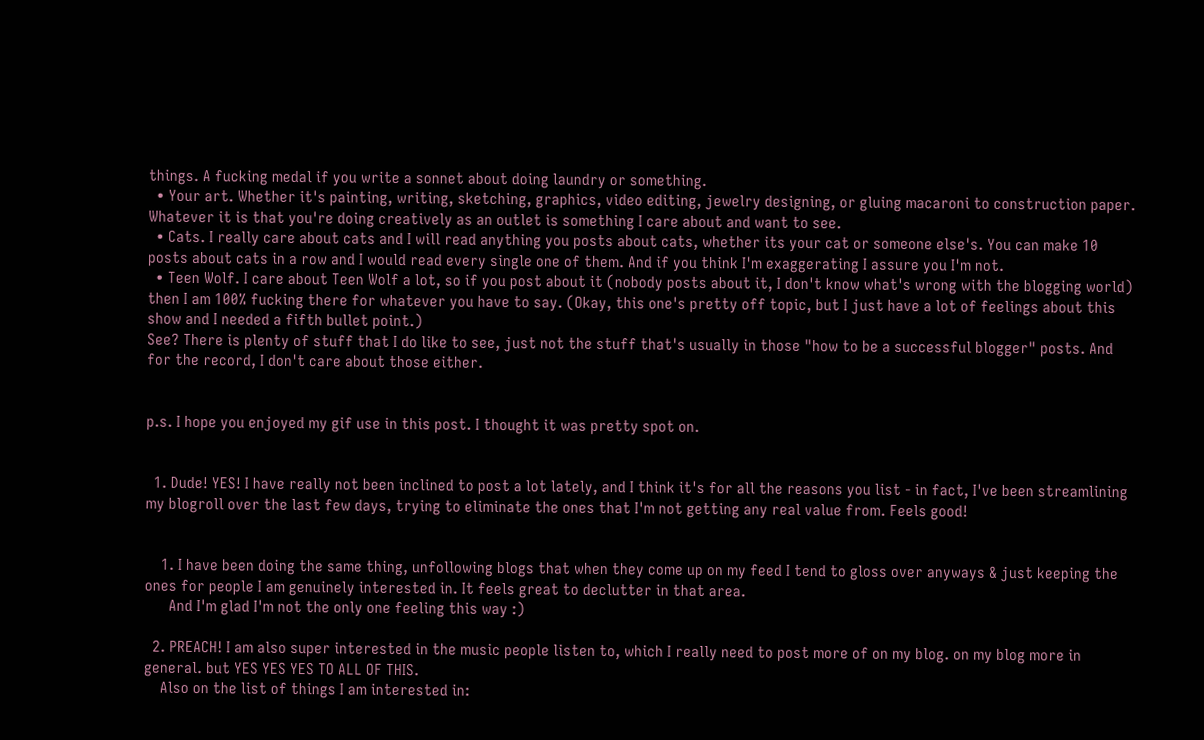things. A fucking medal if you write a sonnet about doing laundry or something.
  • Your art. Whether it's painting, writing, sketching, graphics, video editing, jewelry designing, or gluing macaroni to construction paper. Whatever it is that you're doing creatively as an outlet is something I care about and want to see.
  • Cats. I really care about cats and I will read anything you posts about cats, whether its your cat or someone else's. You can make 10 posts about cats in a row and I would read every single one of them. And if you think I'm exaggerating I assure you I'm not.
  • Teen Wolf. I care about Teen Wolf a lot, so if you post about it (nobody posts about it, I don't know what's wrong with the blogging world) then I am 100% fucking there for whatever you have to say. (Okay, this one's pretty off topic, but I just have a lot of feelings about this show and I needed a fifth bullet point.)
See? There is plenty of stuff that I do like to see, just not the stuff that's usually in those "how to be a successful blogger" posts. And for the record, I don't care about those either.


p.s. I hope you enjoyed my gif use in this post. I thought it was pretty spot on.


  1. Dude! YES! I have really not been inclined to post a lot lately, and I think it's for all the reasons you list - in fact, I've been streamlining my blogroll over the last few days, trying to eliminate the ones that I'm not getting any real value from. Feels good!


    1. I have been doing the same thing, unfollowing blogs that when they come up on my feed I tend to gloss over anyways & just keeping the ones for people I am genuinely interested in. It feels great to declutter in that area.
      And I'm glad I'm not the only one feeling this way :)

  2. PREACH! I am also super interested in the music people listen to, which I really need to post more of on my blog. on my blog more in general. but YES YES YES TO ALL OF THIS.
    Also on the list of things I am interested in: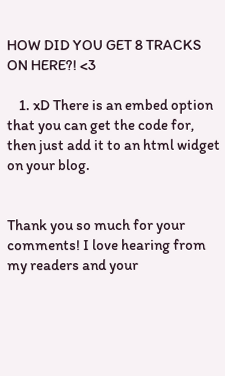HOW DID YOU GET 8 TRACKS ON HERE?! <3

    1. xD There is an embed option that you can get the code for, then just add it to an html widget on your blog.


Thank you so much for your comments! I love hearing from my readers and your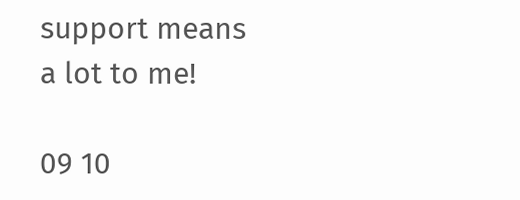support means a lot to me!

09 10